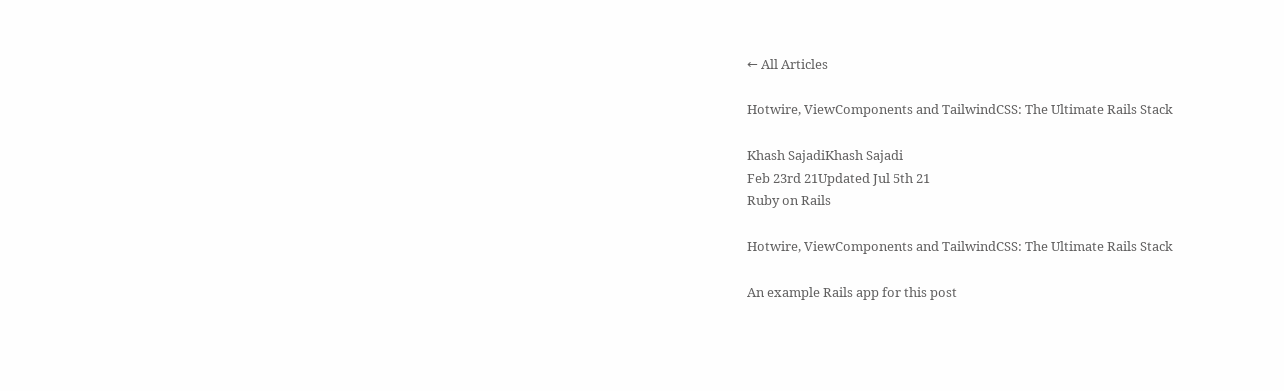← All Articles

Hotwire, ViewComponents and TailwindCSS: The Ultimate Rails Stack

Khash SajadiKhash Sajadi
Feb 23rd 21Updated Jul 5th 21
Ruby on Rails

Hotwire, ViewComponents and TailwindCSS: The Ultimate Rails Stack

An example Rails app for this post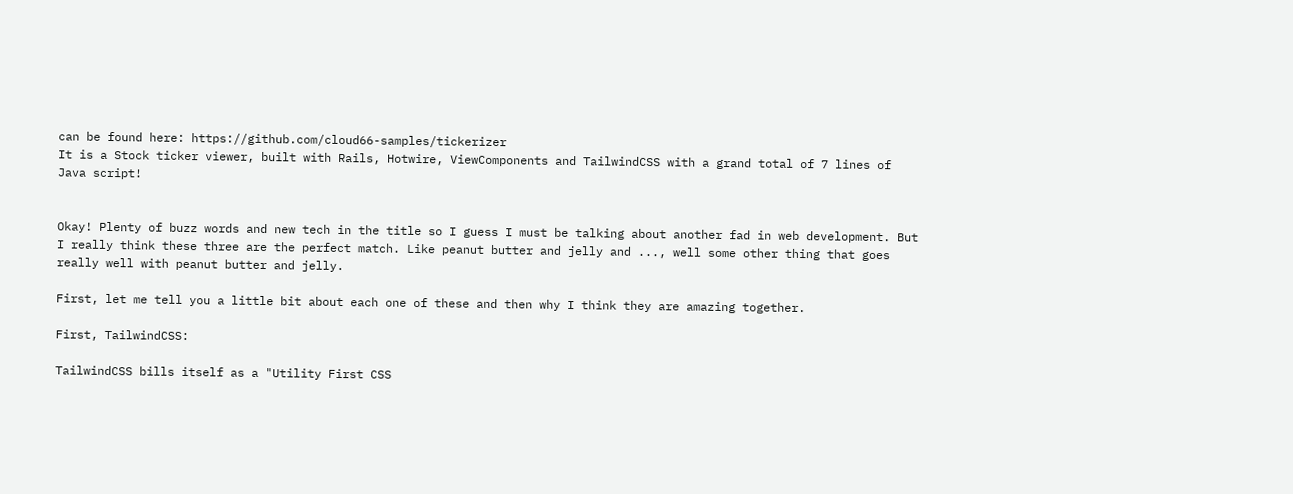can be found here: https://github.com/cloud66-samples/tickerizer
It is a Stock ticker viewer, built with Rails, Hotwire, ViewComponents and TailwindCSS with a grand total of 7 lines of Java script!


Okay! Plenty of buzz words and new tech in the title so I guess I must be talking about another fad in web development. But I really think these three are the perfect match. Like peanut butter and jelly and ..., well some other thing that goes really well with peanut butter and jelly.

First, let me tell you a little bit about each one of these and then why I think they are amazing together.

First, TailwindCSS:

TailwindCSS bills itself as a "Utility First CSS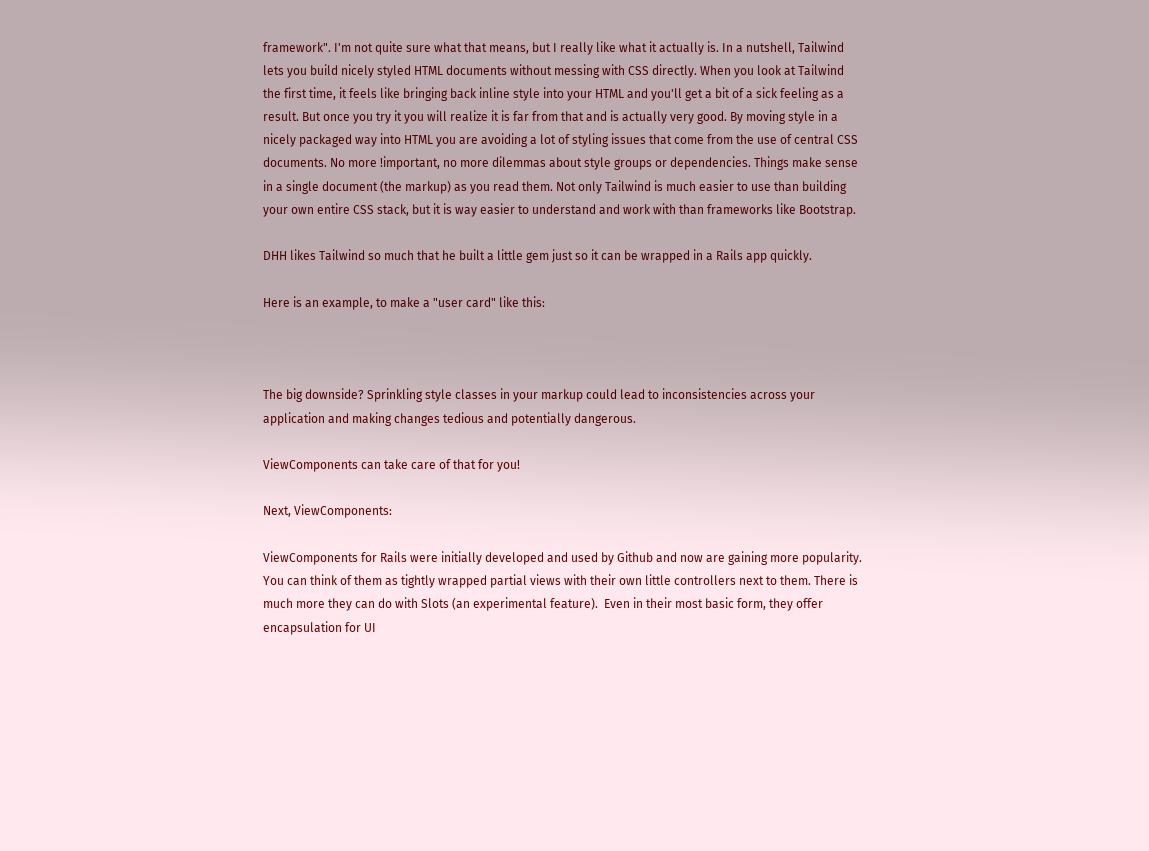framework". I'm not quite sure what that means, but I really like what it actually is. In a nutshell, Tailwind lets you build nicely styled HTML documents without messing with CSS directly. When you look at Tailwind the first time, it feels like bringing back inline style into your HTML and you'll get a bit of a sick feeling as a result. But once you try it you will realize it is far from that and is actually very good. By moving style in a nicely packaged way into HTML you are avoiding a lot of styling issues that come from the use of central CSS documents. No more !important, no more dilemmas about style groups or dependencies. Things make sense in a single document (the markup) as you read them. Not only Tailwind is much easier to use than building your own entire CSS stack, but it is way easier to understand and work with than frameworks like Bootstrap.

DHH likes Tailwind so much that he built a little gem just so it can be wrapped in a Rails app quickly.

Here is an example, to make a "user card" like this:



The big downside? Sprinkling style classes in your markup could lead to inconsistencies across your application and making changes tedious and potentially dangerous.

ViewComponents can take care of that for you!

Next, ViewComponents:

ViewComponents for Rails were initially developed and used by Github and now are gaining more popularity. You can think of them as tightly wrapped partial views with their own little controllers next to them. There is much more they can do with Slots (an experimental feature).  Even in their most basic form, they offer encapsulation for UI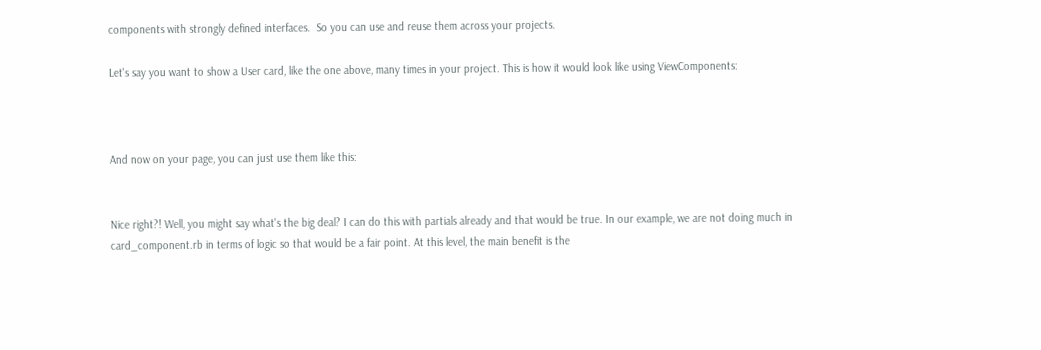components with strongly defined interfaces.  So you can use and reuse them across your projects.

Let's say you want to show a User card, like the one above, many times in your project. This is how it would look like using ViewComponents:



And now on your page, you can just use them like this:


Nice right?! Well, you might say what's the big deal? I can do this with partials already and that would be true. In our example, we are not doing much in card_component.rb in terms of logic so that would be a fair point. At this level, the main benefit is the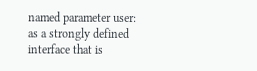named parameter user: as a strongly defined interface that is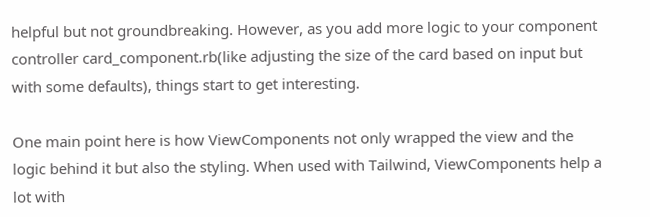helpful but not groundbreaking. However, as you add more logic to your component controller card_component.rb(like adjusting the size of the card based on input but with some defaults), things start to get interesting.

One main point here is how ViewComponents not only wrapped the view and the logic behind it but also the styling. When used with Tailwind, ViewComponents help a lot with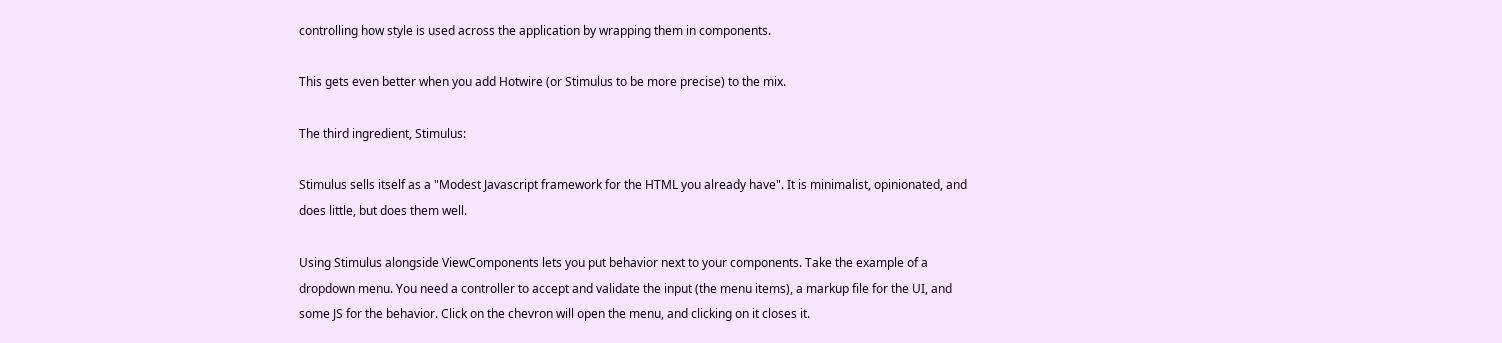controlling how style is used across the application by wrapping them in components.

This gets even better when you add Hotwire (or Stimulus to be more precise) to the mix.

The third ingredient, Stimulus:

Stimulus sells itself as a "Modest Javascript framework for the HTML you already have". It is minimalist, opinionated, and does little, but does them well.

Using Stimulus alongside ViewComponents lets you put behavior next to your components. Take the example of a dropdown menu. You need a controller to accept and validate the input (the menu items), a markup file for the UI, and some JS for the behavior. Click on the chevron will open the menu, and clicking on it closes it.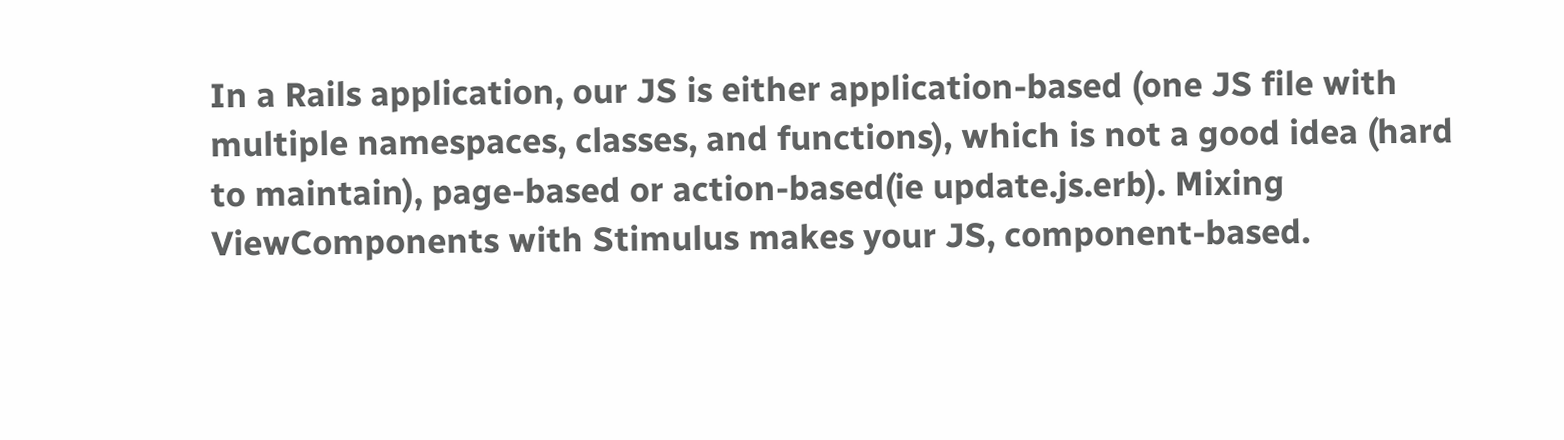In a Rails application, our JS is either application-based (one JS file with multiple namespaces, classes, and functions), which is not a good idea (hard to maintain), page-based or action-based(ie update.js.erb). Mixing ViewComponents with Stimulus makes your JS, component-based.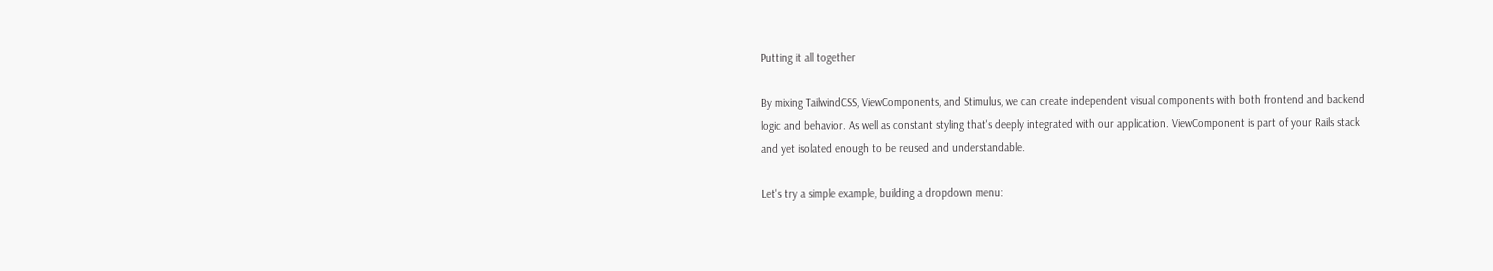Putting it all together

By mixing TailwindCSS, ViewComponents, and Stimulus, we can create independent visual components with both frontend and backend logic and behavior. As well as constant styling that's deeply integrated with our application. ViewComponent is part of your Rails stack and yet isolated enough to be reused and understandable.

Let's try a simple example, building a dropdown menu: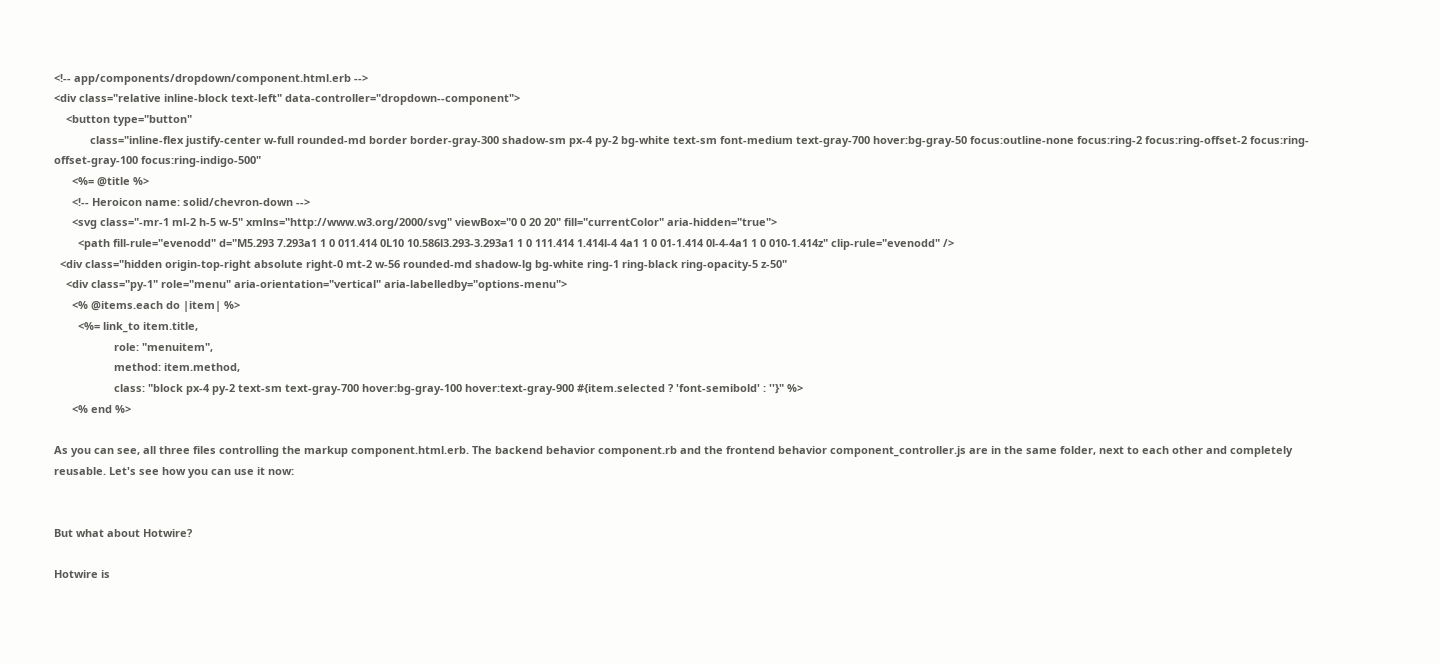<!-- app/components/dropdown/component.html.erb -->
<div class="relative inline-block text-left" data-controller="dropdown--component">
    <button type="button"
            class="inline-flex justify-center w-full rounded-md border border-gray-300 shadow-sm px-4 py-2 bg-white text-sm font-medium text-gray-700 hover:bg-gray-50 focus:outline-none focus:ring-2 focus:ring-offset-2 focus:ring-offset-gray-100 focus:ring-indigo-500"
      <%= @title %>
      <!-- Heroicon name: solid/chevron-down -->
      <svg class="-mr-1 ml-2 h-5 w-5" xmlns="http://www.w3.org/2000/svg" viewBox="0 0 20 20" fill="currentColor" aria-hidden="true">
        <path fill-rule="evenodd" d="M5.293 7.293a1 1 0 011.414 0L10 10.586l3.293-3.293a1 1 0 111.414 1.414l-4 4a1 1 0 01-1.414 0l-4-4a1 1 0 010-1.414z" clip-rule="evenodd" />
  <div class="hidden origin-top-right absolute right-0 mt-2 w-56 rounded-md shadow-lg bg-white ring-1 ring-black ring-opacity-5 z-50"
    <div class="py-1" role="menu" aria-orientation="vertical" aria-labelledby="options-menu">
      <% @items.each do |item| %>
        <%= link_to item.title,
                    role: "menuitem",
                    method: item.method,
                    class: "block px-4 py-2 text-sm text-gray-700 hover:bg-gray-100 hover:text-gray-900 #{item.selected ? 'font-semibold' : ''}" %>
      <% end %>

As you can see, all three files controlling the markup component.html.erb. The backend behavior component.rb and the frontend behavior component_controller.js are in the same folder, next to each other and completely reusable. Let's see how you can use it now:


But what about Hotwire?

Hotwire is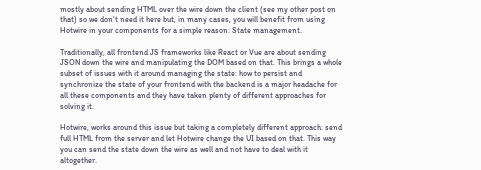mostly about sending HTML over the wire down the client (see my other post on that) so we don't need it here but, in many cases, you will benefit from using Hotwire in your components for a simple reason: State management.

Traditionally, all frontend JS frameworks like React or Vue are about sending JSON down the wire and manipulating the DOM based on that. This brings a whole subset of issues with it around managing the state: how to persist and synchronize the state of your frontend with the backend is a major headache for all these components and they have taken plenty of different approaches for solving it.

Hotwire, works around this issue but taking a completely different approach: send full HTML from the server and let Hotwire change the UI based on that. This way you can send the state down the wire as well and not have to deal with it altogether.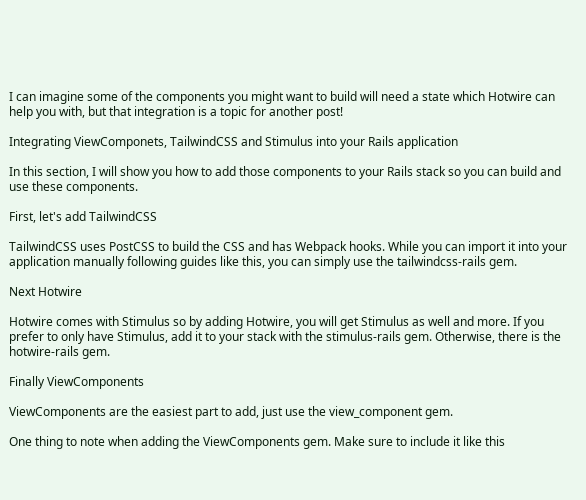I can imagine some of the components you might want to build will need a state which Hotwire can help you with, but that integration is a topic for another post!

Integrating ViewComponets, TailwindCSS and Stimulus into your Rails application

In this section, I will show you how to add those components to your Rails stack so you can build and use these components.

First, let's add TailwindCSS

TailwindCSS uses PostCSS to build the CSS and has Webpack hooks. While you can import it into your application manually following guides like this, you can simply use the tailwindcss-rails gem.

Next Hotwire

Hotwire comes with Stimulus so by adding Hotwire, you will get Stimulus as well and more. If you prefer to only have Stimulus, add it to your stack with the stimulus-rails gem. Otherwise, there is the hotwire-rails gem.

Finally ViewComponents

ViewComponents are the easiest part to add, just use the view_component gem.

One thing to note when adding the ViewComponents gem. Make sure to include it like this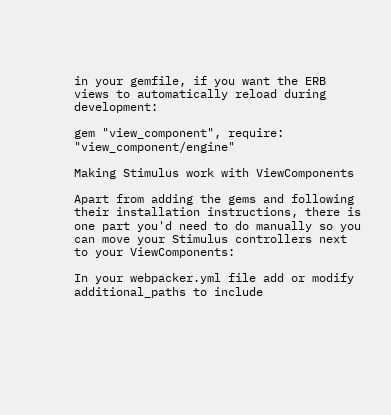in your gemfile, if you want the ERB views to automatically reload during development:

gem "view_component", require: "view_component/engine"

Making Stimulus work with ViewComponents

Apart from adding the gems and following their installation instructions, there is one part you'd need to do manually so you can move your Stimulus controllers next to your ViewComponents:

In your webpacker.yml file add or modify additional_paths to include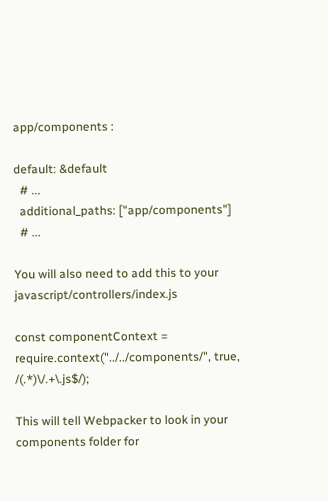app/components :

default: &default
  # ...
  additional_paths: ["app/components"]
  # ...

You will also need to add this to your javascript/controllers/index.js

const componentContext = require.context("../../components/", true, /(.*)\/.+\.js$/);

This will tell Webpacker to look in your components folder for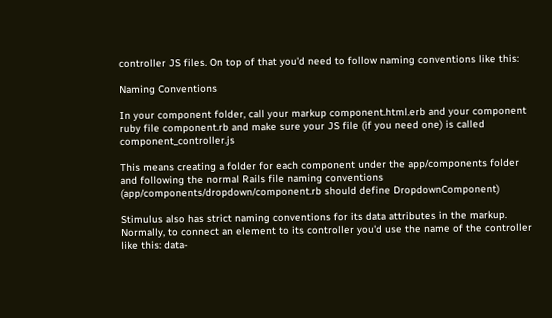controller JS files. On top of that you'd need to follow naming conventions like this:

Naming Conventions

In your component folder, call your markup component.html.erb and your component ruby file component.rb and make sure your JS file (if you need one) is called component_controller.js

This means creating a folder for each component under the app/components folder and following the normal Rails file naming conventions (app/components/dropdown/component.rb should define DropdownComponent)

Stimulus also has strict naming conventions for its data attributes in the markup. Normally, to connect an element to its controller you'd use the name of the controller like this: data-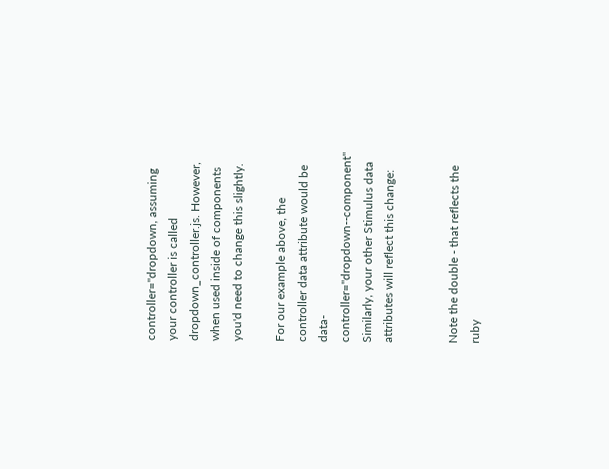controller="dropdown, assuming your controller is called dropdown_controller.js. However, when used inside of components you'd need to change this slightly.

For our example above, the controller data attribute would be data-controller="dropdown--component" Similarly, your other Stimulus data attributes will reflect this change:


Note the double - that reflects the ruby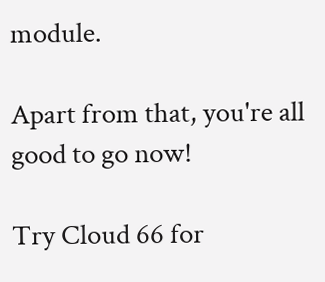module.

Apart from that, you're all good to go now!

Try Cloud 66 for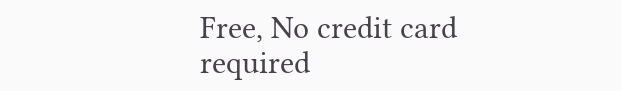Free, No credit card required